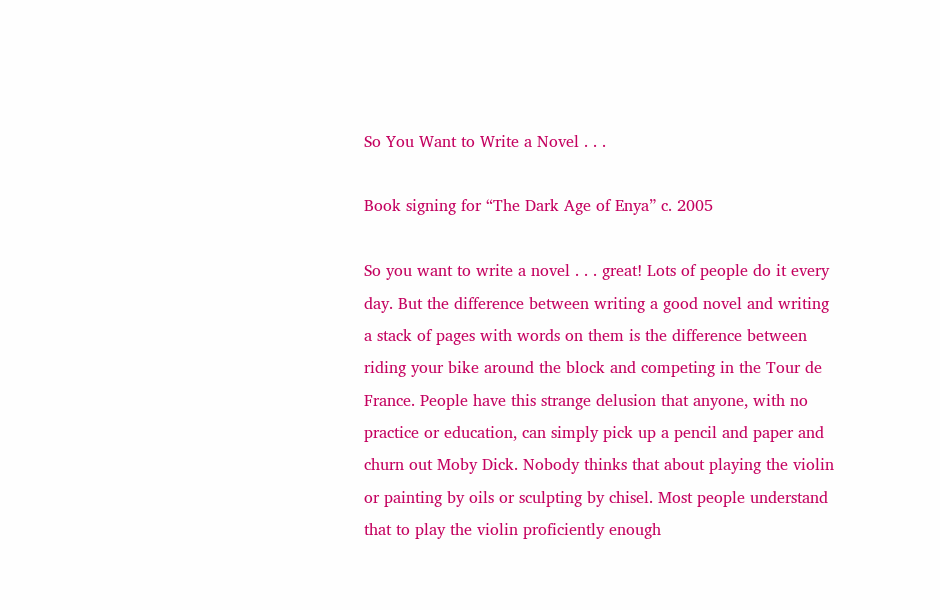So You Want to Write a Novel . . .

Book signing for “The Dark Age of Enya” c. 2005

So you want to write a novel . . . great! Lots of people do it every day. But the difference between writing a good novel and writing a stack of pages with words on them is the difference between riding your bike around the block and competing in the Tour de France. People have this strange delusion that anyone, with no practice or education, can simply pick up a pencil and paper and churn out Moby Dick. Nobody thinks that about playing the violin or painting by oils or sculpting by chisel. Most people understand that to play the violin proficiently enough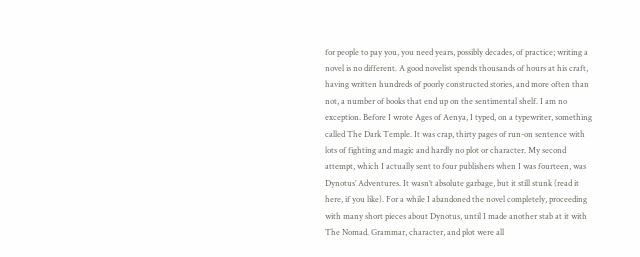for people to pay you, you need years, possibly decades, of practice; writing a novel is no different. A good novelist spends thousands of hours at his craft, having written hundreds of poorly constructed stories, and more often than not, a number of books that end up on the sentimental shelf. I am no exception. Before I wrote Ages of Aenya, I typed, on a typewriter, something called The Dark Temple. It was crap, thirty pages of run-on sentence with lots of fighting and magic and hardly no plot or character. My second attempt, which I actually sent to four publishers when I was fourteen, was Dynotus’ Adventures. It wasn’t absolute garbage, but it still stunk (read it here, if you like). For a while I abandoned the novel completely, proceeding with many short pieces about Dynotus, until I made another stab at it with The Nomad. Grammar, character, and plot were all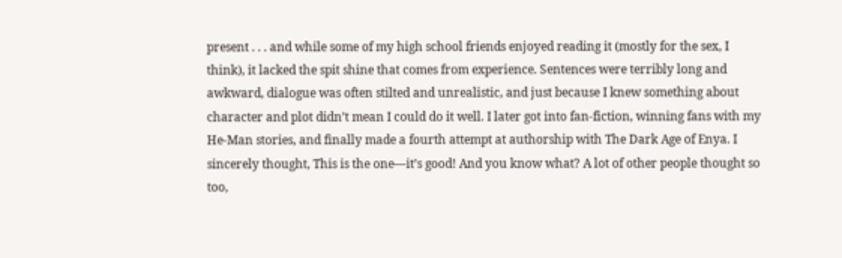present . . . and while some of my high school friends enjoyed reading it (mostly for the sex, I think), it lacked the spit shine that comes from experience. Sentences were terribly long and awkward, dialogue was often stilted and unrealistic, and just because I knew something about character and plot didn’t mean I could do it well. I later got into fan-fiction, winning fans with my He-Man stories, and finally made a fourth attempt at authorship with The Dark Age of Enya. I sincerely thought, This is the one—it’s good! And you know what? A lot of other people thought so too,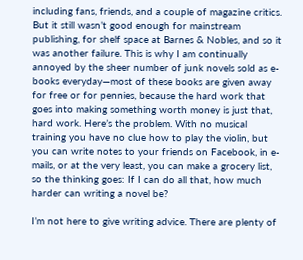including fans, friends, and a couple of magazine critics. But it still wasn’t good enough for mainstream publishing, for shelf space at Barnes & Nobles, and so it was another failure. This is why I am continually annoyed by the sheer number of junk novels sold as e-books everyday—most of these books are given away for free or for pennies, because the hard work that goes into making something worth money is just that, hard work. Here’s the problem. With no musical training you have no clue how to play the violin, but you can write notes to your friends on Facebook, in e-mails, or at the very least, you can make a grocery list, so the thinking goes: If I can do all that, how much harder can writing a novel be?

I’m not here to give writing advice. There are plenty of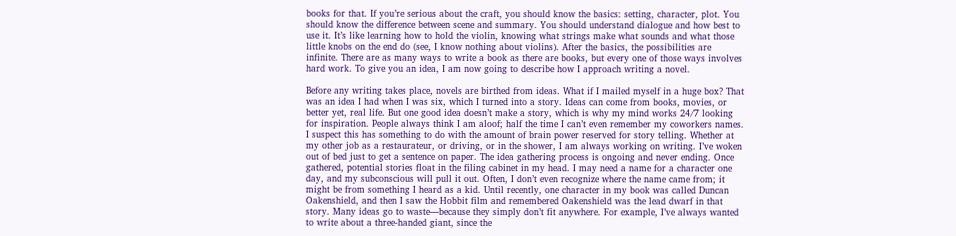books for that. If you’re serious about the craft, you should know the basics: setting, character, plot. You should know the difference between scene and summary. You should understand dialogue and how best to use it. It’s like learning how to hold the violin, knowing what strings make what sounds and what those little knobs on the end do (see, I know nothing about violins). After the basics, the possibilities are infinite. There are as many ways to write a book as there are books, but every one of those ways involves hard work. To give you an idea, I am now going to describe how I approach writing a novel.

Before any writing takes place, novels are birthed from ideas. What if I mailed myself in a huge box? That was an idea I had when I was six, which I turned into a story. Ideas can come from books, movies, or better yet, real life. But one good idea doesn’t make a story, which is why my mind works 24/7 looking for inspiration. People always think I am aloof; half the time I can’t even remember my coworkers names. I suspect this has something to do with the amount of brain power reserved for story telling. Whether at my other job as a restaurateur, or driving, or in the shower, I am always working on writing. I’ve woken out of bed just to get a sentence on paper. The idea gathering process is ongoing and never ending. Once gathered, potential stories float in the filing cabinet in my head. I may need a name for a character one day, and my subconscious will pull it out. Often, I don’t even recognize where the name came from; it might be from something I heard as a kid. Until recently, one character in my book was called Duncan Oakenshield, and then I saw the Hobbit film and remembered Oakenshield was the lead dwarf in that story. Many ideas go to waste—because they simply don’t fit anywhere. For example, I’ve always wanted to write about a three-handed giant, since the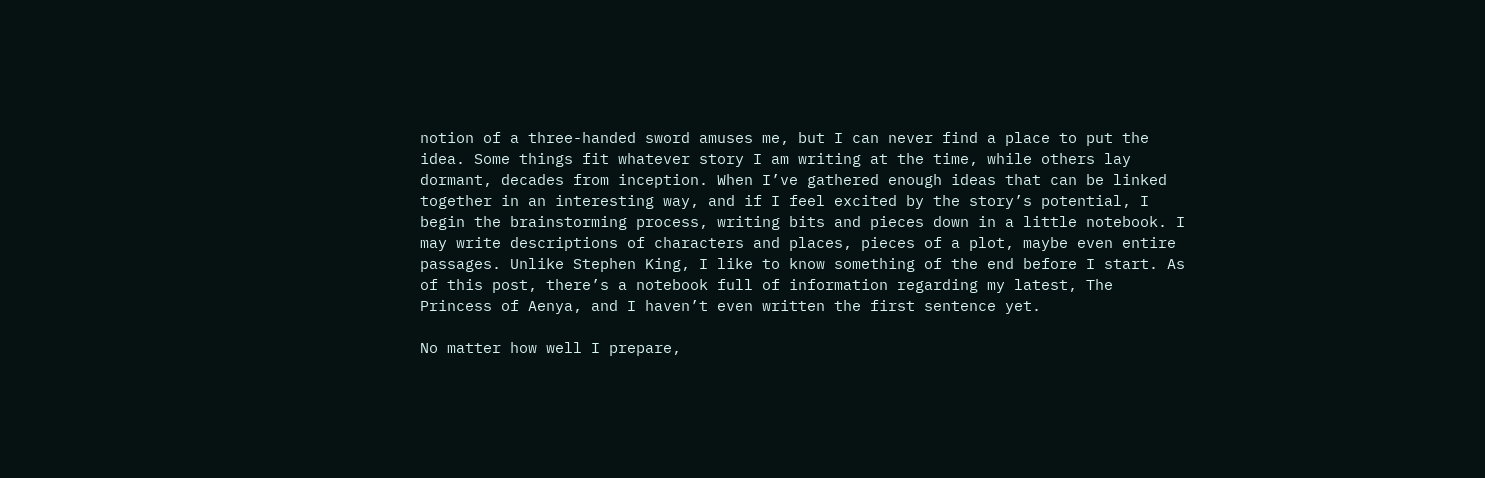notion of a three-handed sword amuses me, but I can never find a place to put the idea. Some things fit whatever story I am writing at the time, while others lay dormant, decades from inception. When I’ve gathered enough ideas that can be linked together in an interesting way, and if I feel excited by the story’s potential, I begin the brainstorming process, writing bits and pieces down in a little notebook. I may write descriptions of characters and places, pieces of a plot, maybe even entire passages. Unlike Stephen King, I like to know something of the end before I start. As of this post, there’s a notebook full of information regarding my latest, The Princess of Aenya, and I haven’t even written the first sentence yet.

No matter how well I prepare,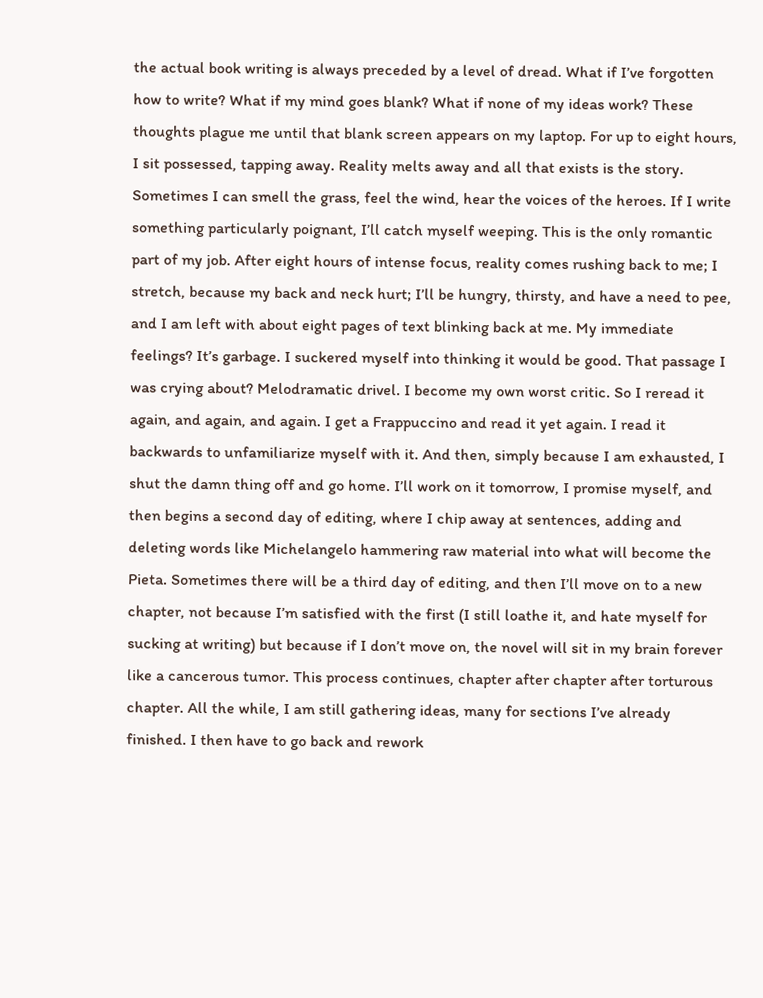the actual book writing is always preceded by a level of dread. What if I’ve forgotten how to write? What if my mind goes blank? What if none of my ideas work? These thoughts plague me until that blank screen appears on my laptop. For up to eight hours, I sit possessed, tapping away. Reality melts away and all that exists is the story. Sometimes I can smell the grass, feel the wind, hear the voices of the heroes. If I write something particularly poignant, I’ll catch myself weeping. This is the only romantic part of my job. After eight hours of intense focus, reality comes rushing back to me; I stretch, because my back and neck hurt; I’ll be hungry, thirsty, and have a need to pee, and I am left with about eight pages of text blinking back at me. My immediate feelings? It’s garbage. I suckered myself into thinking it would be good. That passage I was crying about? Melodramatic drivel. I become my own worst critic. So I reread it again, and again, and again. I get a Frappuccino and read it yet again. I read it backwards to unfamiliarize myself with it. And then, simply because I am exhausted, I shut the damn thing off and go home. I’ll work on it tomorrow, I promise myself, and then begins a second day of editing, where I chip away at sentences, adding and deleting words like Michelangelo hammering raw material into what will become the Pieta. Sometimes there will be a third day of editing, and then I’ll move on to a new chapter, not because I’m satisfied with the first (I still loathe it, and hate myself for sucking at writing) but because if I don’t move on, the novel will sit in my brain forever like a cancerous tumor. This process continues, chapter after chapter after torturous chapter. All the while, I am still gathering ideas, many for sections I’ve already finished. I then have to go back and rework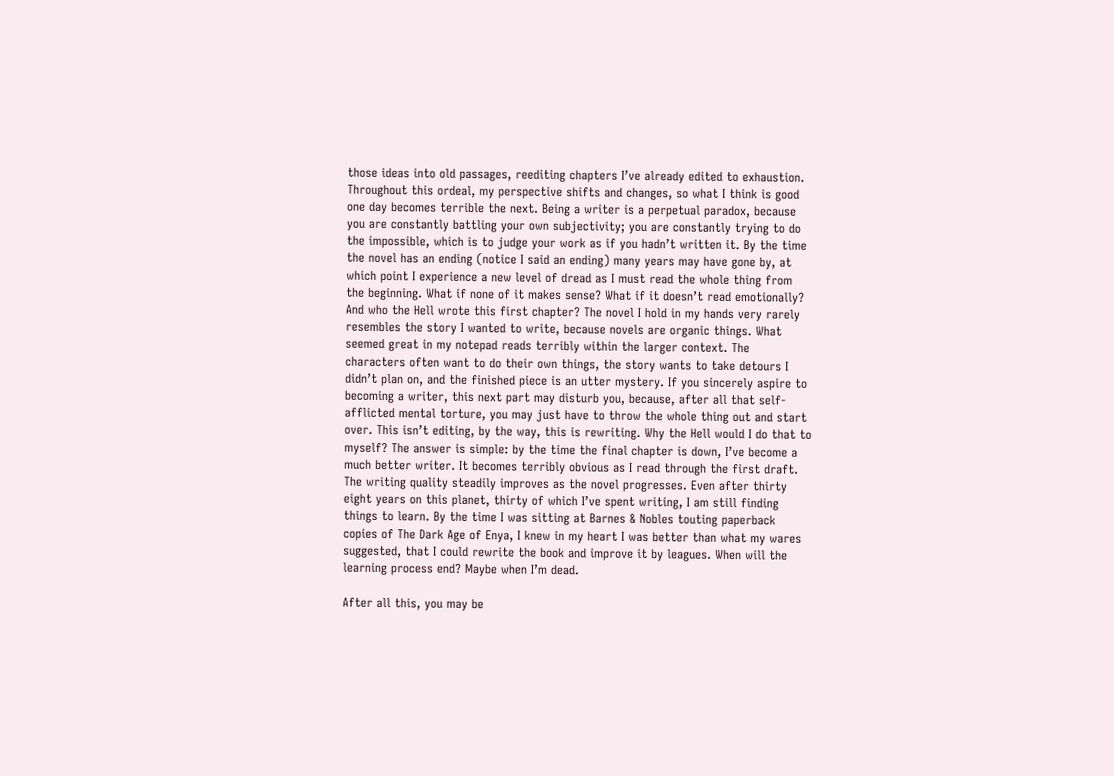those ideas into old passages, reediting chapters I’ve already edited to exhaustion. Throughout this ordeal, my perspective shifts and changes, so what I think is good one day becomes terrible the next. Being a writer is a perpetual paradox, because you are constantly battling your own subjectivity; you are constantly trying to do the impossible, which is to judge your work as if you hadn’t written it. By the time the novel has an ending (notice I said an ending) many years may have gone by, at which point I experience a new level of dread as I must read the whole thing from the beginning. What if none of it makes sense? What if it doesn’t read emotionally? And who the Hell wrote this first chapter? The novel I hold in my hands very rarely resembles the story I wanted to write, because novels are organic things. What seemed great in my notepad reads terribly within the larger context. The characters often want to do their own things, the story wants to take detours I didn’t plan on, and the finished piece is an utter mystery. If you sincerely aspire to becoming a writer, this next part may disturb you, because, after all that self-afflicted mental torture, you may just have to throw the whole thing out and start over. This isn’t editing, by the way, this is rewriting. Why the Hell would I do that to myself? The answer is simple: by the time the final chapter is down, I’ve become a much better writer. It becomes terribly obvious as I read through the first draft. The writing quality steadily improves as the novel progresses. Even after thirty eight years on this planet, thirty of which I’ve spent writing, I am still finding things to learn. By the time I was sitting at Barnes & Nobles touting paperback copies of The Dark Age of Enya, I knew in my heart I was better than what my wares suggested, that I could rewrite the book and improve it by leagues. When will the learning process end? Maybe when I’m dead.

After all this, you may be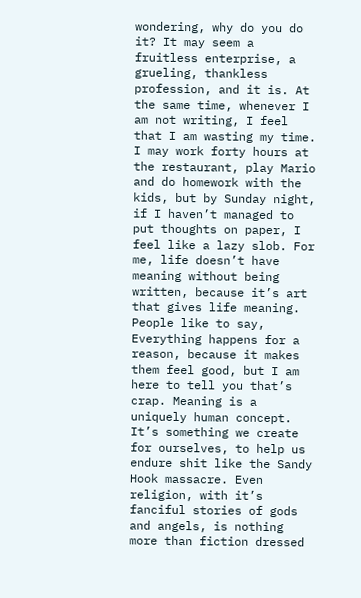wondering, why do you do it? It may seem a fruitless enterprise, a grueling, thankless profession, and it is. At the same time, whenever I am not writing, I feel that I am wasting my time. I may work forty hours at the restaurant, play Mario and do homework with the kids, but by Sunday night, if I haven’t managed to put thoughts on paper, I feel like a lazy slob. For me, life doesn’t have meaning without being written, because it’s art that gives life meaning. People like to say, Everything happens for a reason, because it makes them feel good, but I am here to tell you that’s crap. Meaning is a uniquely human concept. It’s something we create for ourselves, to help us endure shit like the Sandy Hook massacre. Even religion, with it’s fanciful stories of gods and angels, is nothing more than fiction dressed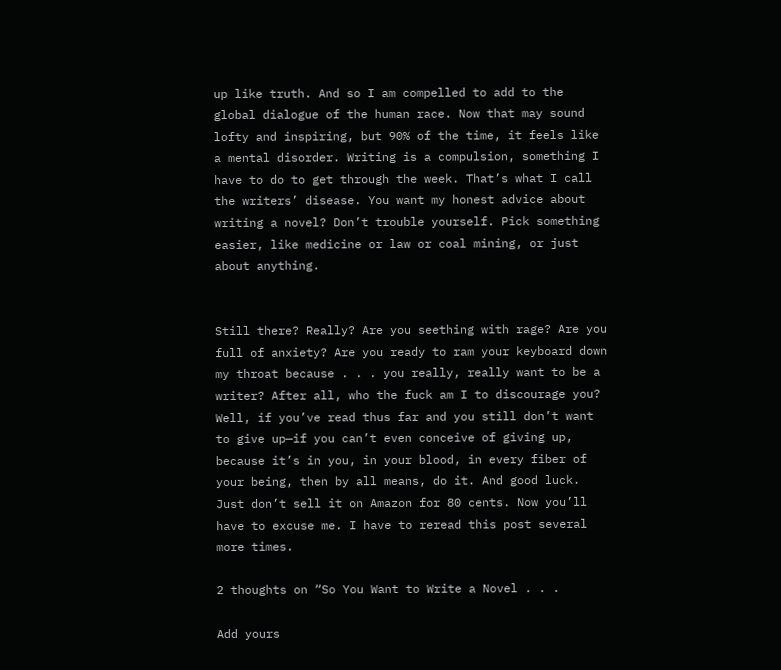up like truth. And so I am compelled to add to the global dialogue of the human race. Now that may sound lofty and inspiring, but 90% of the time, it feels like a mental disorder. Writing is a compulsion, something I have to do to get through the week. That’s what I call the writers’ disease. You want my honest advice about writing a novel? Don’t trouble yourself. Pick something easier, like medicine or law or coal mining, or just about anything.


Still there? Really? Are you seething with rage? Are you full of anxiety? Are you ready to ram your keyboard down my throat because . . . you really, really want to be a writer? After all, who the fuck am I to discourage you? Well, if you’ve read thus far and you still don’t want to give up—if you can’t even conceive of giving up, because it’s in you, in your blood, in every fiber of your being, then by all means, do it. And good luck. Just don’t sell it on Amazon for 80 cents. Now you’ll have to excuse me. I have to reread this post several more times.

2 thoughts on “So You Want to Write a Novel . . .

Add yours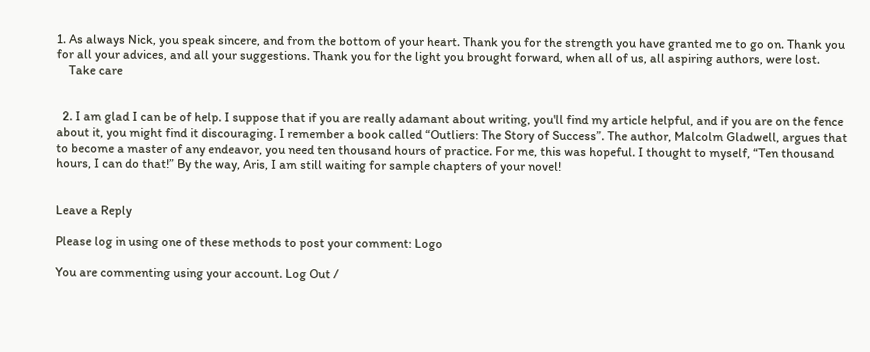1. As always Nick, you speak sincere, and from the bottom of your heart. Thank you for the strength you have granted me to go on. Thank you for all your advices, and all your suggestions. Thank you for the light you brought forward, when all of us, all aspiring authors, were lost.
    Take care


  2. I am glad I can be of help. I suppose that if you are really adamant about writing, you'll find my article helpful, and if you are on the fence about it, you might find it discouraging. I remember a book called “Outliers: The Story of Success”. The author, Malcolm Gladwell, argues that to become a master of any endeavor, you need ten thousand hours of practice. For me, this was hopeful. I thought to myself, “Ten thousand hours, I can do that!” By the way, Aris, I am still waiting for sample chapters of your novel!


Leave a Reply

Please log in using one of these methods to post your comment: Logo

You are commenting using your account. Log Out /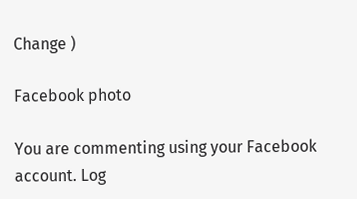Change )

Facebook photo

You are commenting using your Facebook account. Log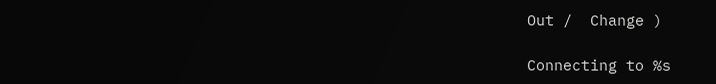Out /  Change )

Connecting to %s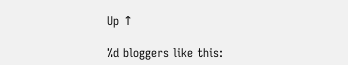Up ↑

%d bloggers like this: